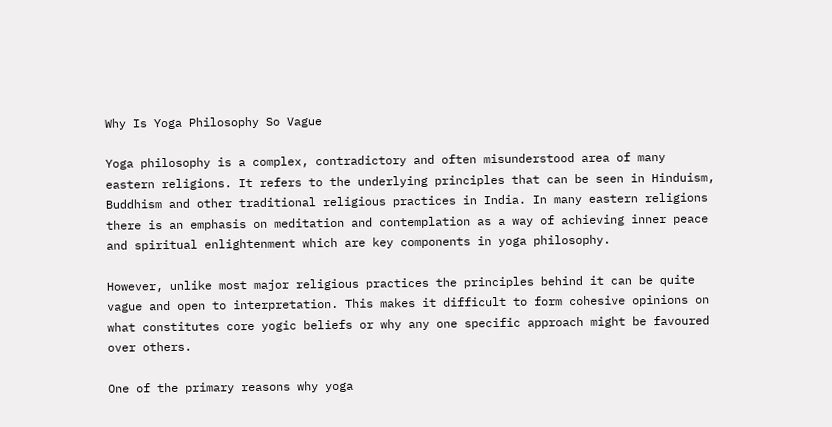Why Is Yoga Philosophy So Vague

Yoga philosophy is a complex, contradictory and often misunderstood area of many eastern religions. It refers to the underlying principles that can be seen in Hinduism, Buddhism and other traditional religious practices in India. In many eastern religions there is an emphasis on meditation and contemplation as a way of achieving inner peace and spiritual enlightenment which are key components in yoga philosophy.

However, unlike most major religious practices the principles behind it can be quite vague and open to interpretation. This makes it difficult to form cohesive opinions on what constitutes core yogic beliefs or why any one specific approach might be favoured over others.

One of the primary reasons why yoga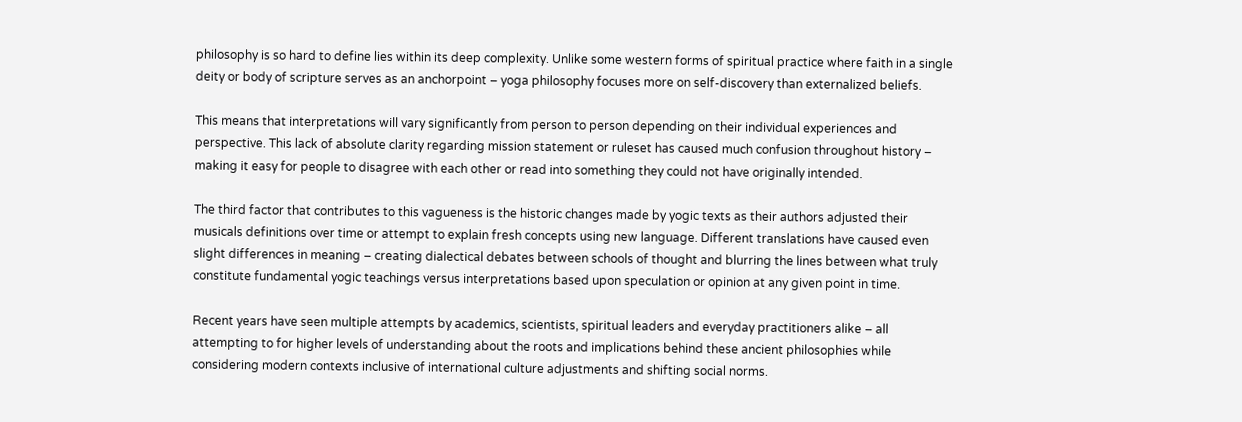philosophy is so hard to define lies within its deep complexity. Unlike some western forms of spiritual practice where faith in a single deity or body of scripture serves as an anchorpoint – yoga philosophy focuses more on self-discovery than externalized beliefs.

This means that interpretations will vary significantly from person to person depending on their individual experiences and perspective. This lack of absolute clarity regarding mission statement or ruleset has caused much confusion throughout history – making it easy for people to disagree with each other or read into something they could not have originally intended.

The third factor that contributes to this vagueness is the historic changes made by yogic texts as their authors adjusted their musicals definitions over time or attempt to explain fresh concepts using new language. Different translations have caused even slight differences in meaning – creating dialectical debates between schools of thought and blurring the lines between what truly constitute fundamental yogic teachings versus interpretations based upon speculation or opinion at any given point in time.

Recent years have seen multiple attempts by academics, scientists, spiritual leaders and everyday practitioners alike – all attempting to for higher levels of understanding about the roots and implications behind these ancient philosophies while considering modern contexts inclusive of international culture adjustments and shifting social norms.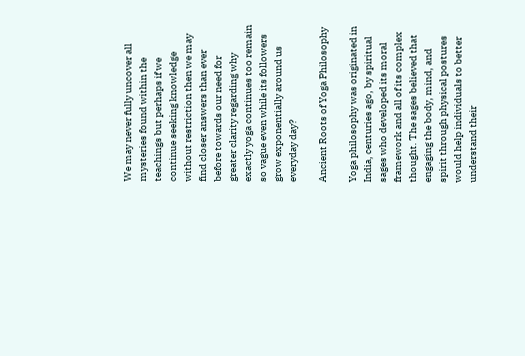We may never fully uncover all mysteries found within the teachings but perhaps if we continue seeking knowledge without restriction then we may find closer answers than ever before towards our need for greater clarity regarding why exactly yoga continues too remain so vague even while its followers grow exponentially around us everyday day?

Ancient Roots of Yoga Philosophy

Yoga philosophy was originated in India, centuries ago, by spiritual sages who developed its moral framework and all of its complex thought. The sages believed that engaging the body, mind, and spirit through physical postures would help individuals to better understand their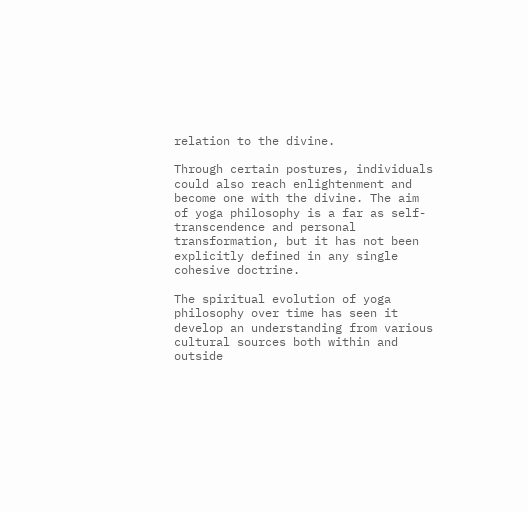relation to the divine.

Through certain postures, individuals could also reach enlightenment and become one with the divine. The aim of yoga philosophy is a far as self-transcendence and personal transformation, but it has not been explicitly defined in any single cohesive doctrine.

The spiritual evolution of yoga philosophy over time has seen it develop an understanding from various cultural sources both within and outside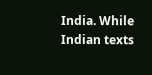India. While Indian texts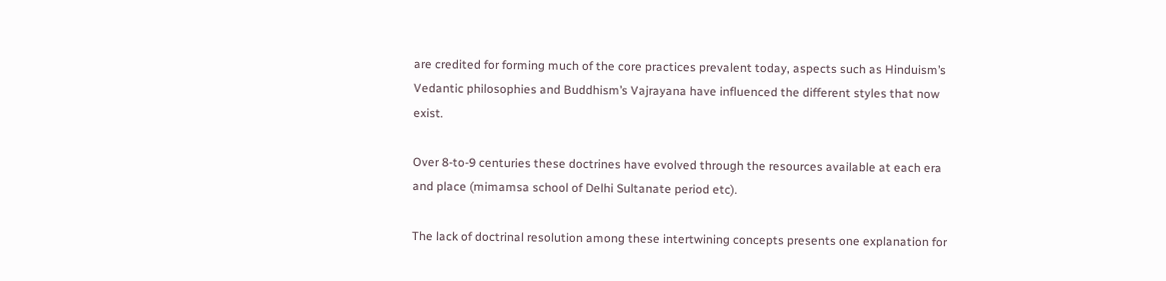are credited for forming much of the core practices prevalent today, aspects such as Hinduism’s Vedantic philosophies and Buddhism’s Vajrayana have influenced the different styles that now exist.

Over 8-to-9 centuries these doctrines have evolved through the resources available at each era and place (mimamsa school of Delhi Sultanate period etc).

The lack of doctrinal resolution among these intertwining concepts presents one explanation for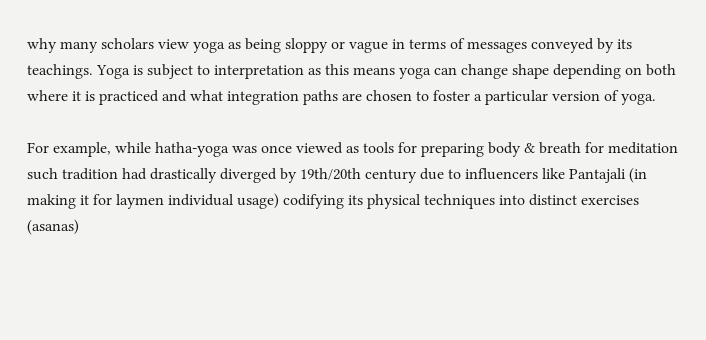why many scholars view yoga as being sloppy or vague in terms of messages conveyed by its teachings. Yoga is subject to interpretation as this means yoga can change shape depending on both where it is practiced and what integration paths are chosen to foster a particular version of yoga.

For example, while hatha-yoga was once viewed as tools for preparing body & breath for meditation such tradition had drastically diverged by 19th/20th century due to influencers like Pantajali (in making it for laymen individual usage) codifying its physical techniques into distinct exercises (asanas)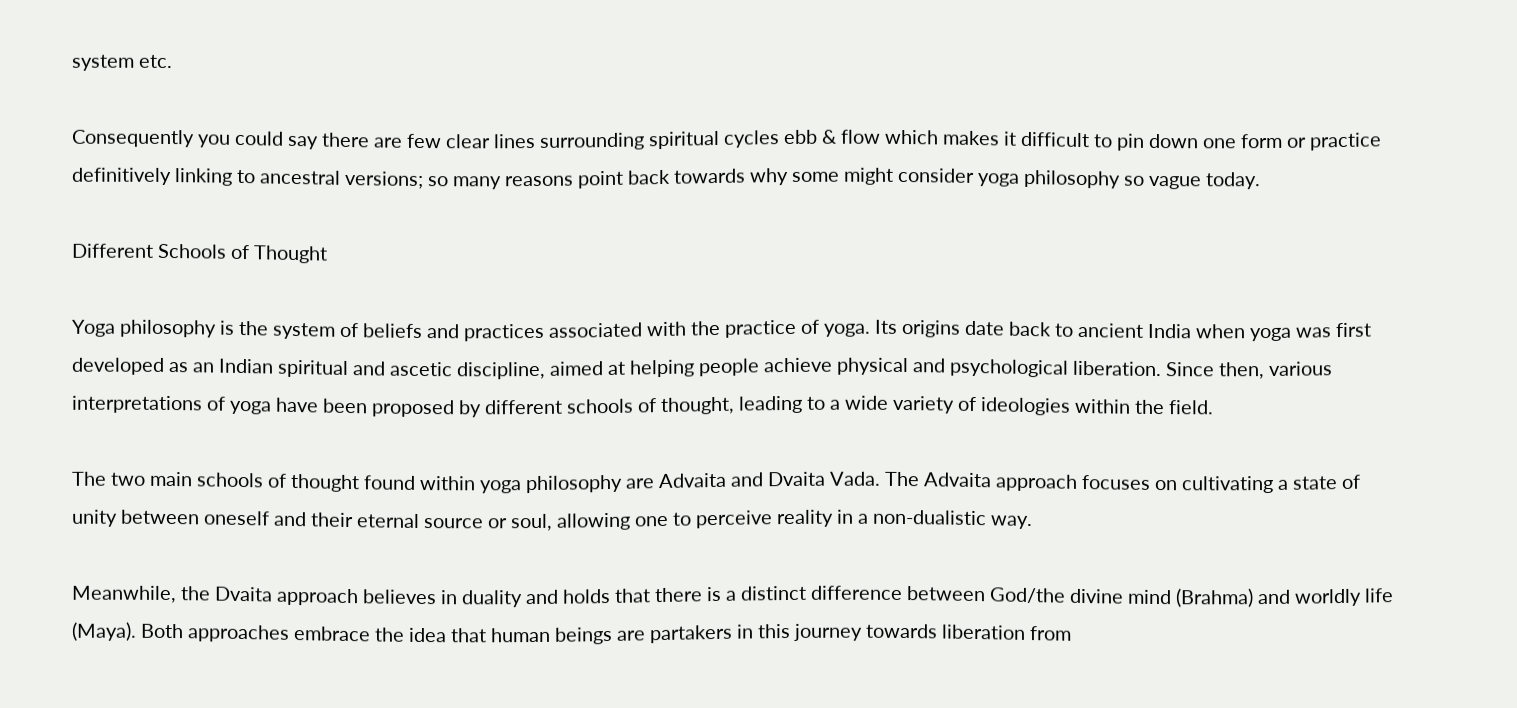system etc.

Consequently you could say there are few clear lines surrounding spiritual cycles ebb & flow which makes it difficult to pin down one form or practice definitively linking to ancestral versions; so many reasons point back towards why some might consider yoga philosophy so vague today.

Different Schools of Thought

Yoga philosophy is the system of beliefs and practices associated with the practice of yoga. Its origins date back to ancient India when yoga was first developed as an Indian spiritual and ascetic discipline, aimed at helping people achieve physical and psychological liberation. Since then, various interpretations of yoga have been proposed by different schools of thought, leading to a wide variety of ideologies within the field.

The two main schools of thought found within yoga philosophy are Advaita and Dvaita Vada. The Advaita approach focuses on cultivating a state of unity between oneself and their eternal source or soul, allowing one to perceive reality in a non-dualistic way.

Meanwhile, the Dvaita approach believes in duality and holds that there is a distinct difference between God/the divine mind (Brahma) and worldly life (Maya). Both approaches embrace the idea that human beings are partakers in this journey towards liberation from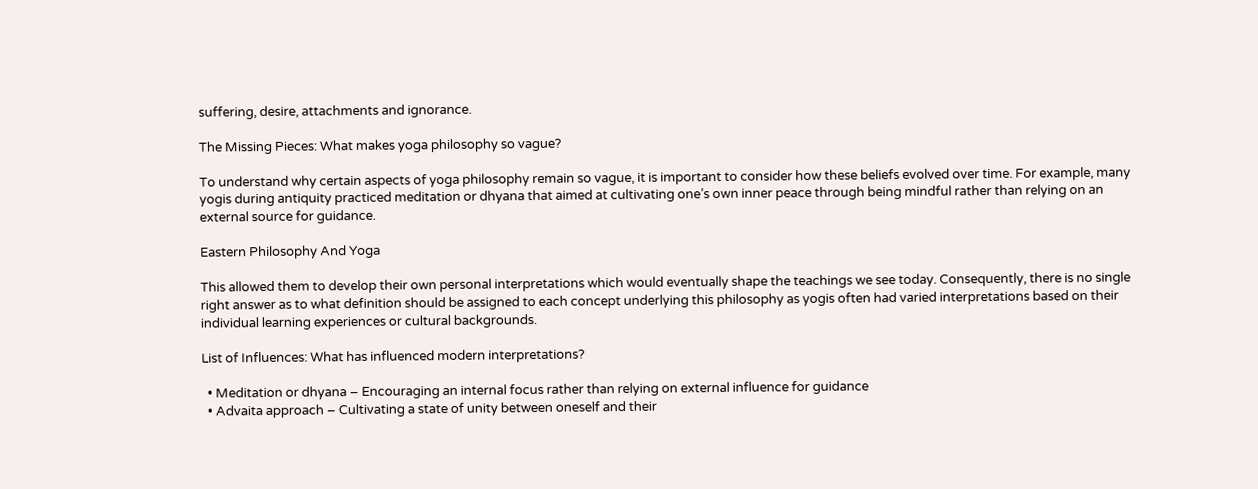suffering, desire, attachments and ignorance.

The Missing Pieces: What makes yoga philosophy so vague?

To understand why certain aspects of yoga philosophy remain so vague, it is important to consider how these beliefs evolved over time. For example, many yogis during antiquity practiced meditation or dhyana that aimed at cultivating one’s own inner peace through being mindful rather than relying on an external source for guidance.

Eastern Philosophy And Yoga

This allowed them to develop their own personal interpretations which would eventually shape the teachings we see today. Consequently, there is no single right answer as to what definition should be assigned to each concept underlying this philosophy as yogis often had varied interpretations based on their individual learning experiences or cultural backgrounds.

List of Influences: What has influenced modern interpretations?

  • Meditation or dhyana – Encouraging an internal focus rather than relying on external influence for guidance
  • Advaita approach – Cultivating a state of unity between oneself and their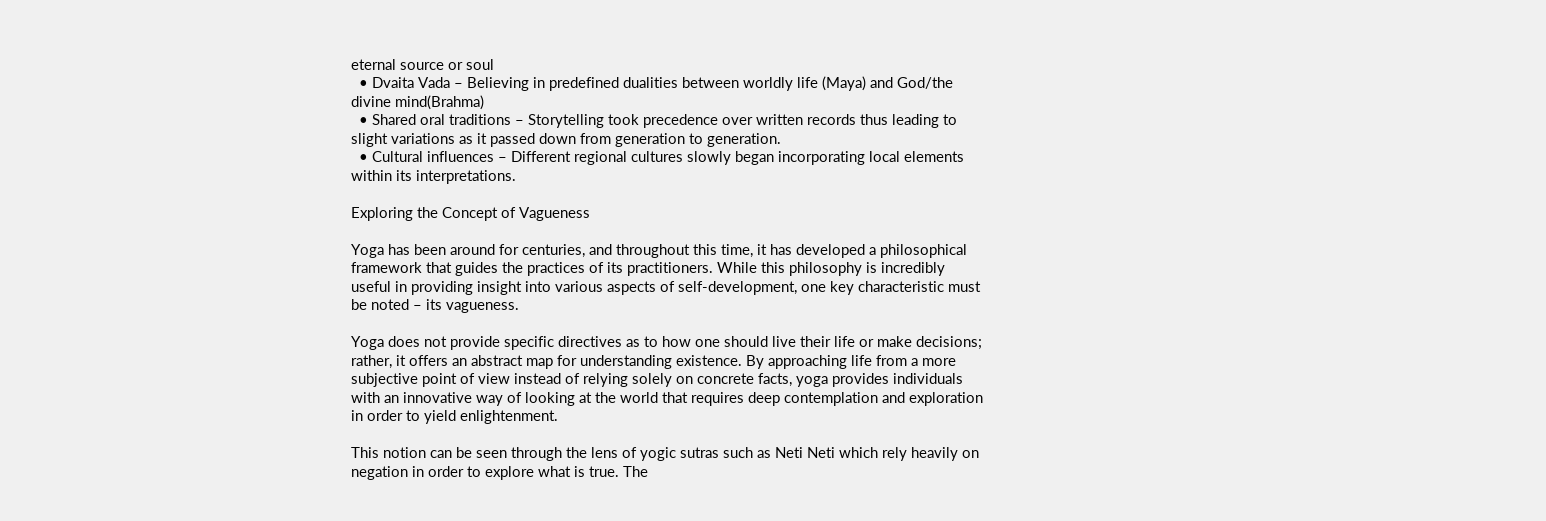eternal source or soul
  • Dvaita Vada – Believing in predefined dualities between worldly life (Maya) and God/the divine mind(Brahma)
  • Shared oral traditions – Storytelling took precedence over written records thus leading to slight variations as it passed down from generation to generation.
  • Cultural influences – Different regional cultures slowly began incorporating local elements within its interpretations.

Exploring the Concept of Vagueness

Yoga has been around for centuries, and throughout this time, it has developed a philosophical framework that guides the practices of its practitioners. While this philosophy is incredibly useful in providing insight into various aspects of self-development, one key characteristic must be noted – its vagueness.

Yoga does not provide specific directives as to how one should live their life or make decisions; rather, it offers an abstract map for understanding existence. By approaching life from a more subjective point of view instead of relying solely on concrete facts, yoga provides individuals with an innovative way of looking at the world that requires deep contemplation and exploration in order to yield enlightenment.

This notion can be seen through the lens of yogic sutras such as Neti Neti which rely heavily on negation in order to explore what is true. The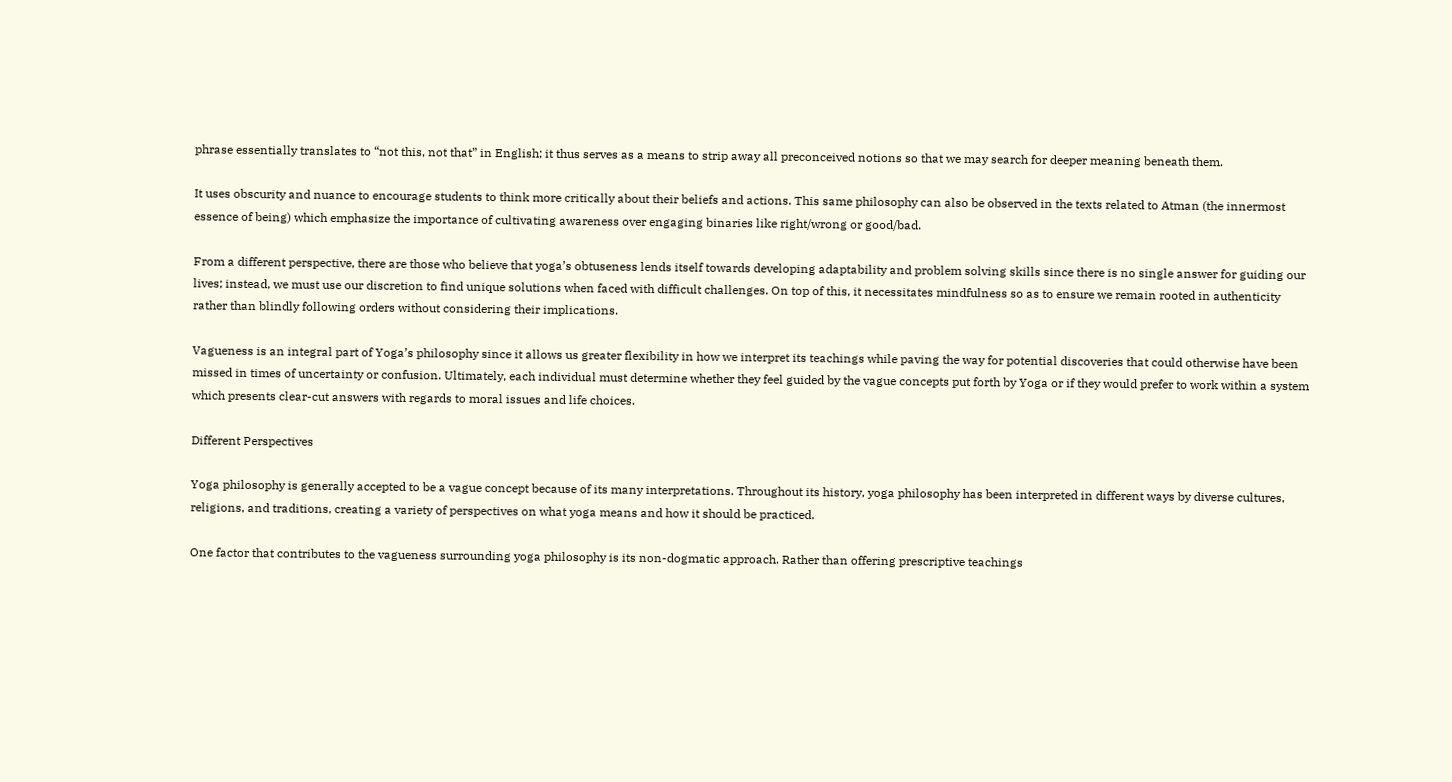phrase essentially translates to “not this, not that” in English; it thus serves as a means to strip away all preconceived notions so that we may search for deeper meaning beneath them.

It uses obscurity and nuance to encourage students to think more critically about their beliefs and actions. This same philosophy can also be observed in the texts related to Atman (the innermost essence of being) which emphasize the importance of cultivating awareness over engaging binaries like right/wrong or good/bad.

From a different perspective, there are those who believe that yoga’s obtuseness lends itself towards developing adaptability and problem solving skills since there is no single answer for guiding our lives; instead, we must use our discretion to find unique solutions when faced with difficult challenges. On top of this, it necessitates mindfulness so as to ensure we remain rooted in authenticity rather than blindly following orders without considering their implications.

Vagueness is an integral part of Yoga’s philosophy since it allows us greater flexibility in how we interpret its teachings while paving the way for potential discoveries that could otherwise have been missed in times of uncertainty or confusion. Ultimately, each individual must determine whether they feel guided by the vague concepts put forth by Yoga or if they would prefer to work within a system which presents clear-cut answers with regards to moral issues and life choices.

Different Perspectives

Yoga philosophy is generally accepted to be a vague concept because of its many interpretations. Throughout its history, yoga philosophy has been interpreted in different ways by diverse cultures, religions, and traditions, creating a variety of perspectives on what yoga means and how it should be practiced.

One factor that contributes to the vagueness surrounding yoga philosophy is its non-dogmatic approach. Rather than offering prescriptive teachings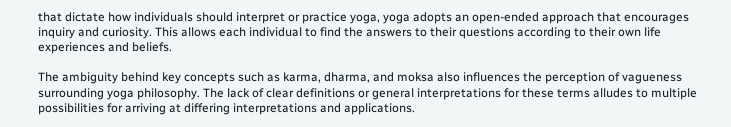that dictate how individuals should interpret or practice yoga, yoga adopts an open-ended approach that encourages inquiry and curiosity. This allows each individual to find the answers to their questions according to their own life experiences and beliefs.

The ambiguity behind key concepts such as karma, dharma, and moksa also influences the perception of vagueness surrounding yoga philosophy. The lack of clear definitions or general interpretations for these terms alludes to multiple possibilities for arriving at differing interpretations and applications.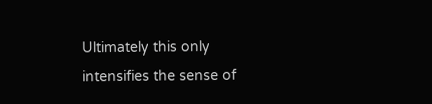Ultimately this only intensifies the sense of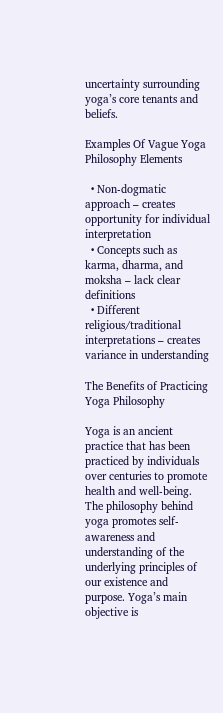uncertainty surrounding yoga’s core tenants and beliefs.

Examples Of Vague Yoga Philosophy Elements

  • Non-dogmatic approach – creates opportunity for individual interpretation
  • Concepts such as karma, dharma, and moksha – lack clear definitions
  • Different religious/traditional interpretations – creates variance in understanding

The Benefits of Practicing Yoga Philosophy

Yoga is an ancient practice that has been practiced by individuals over centuries to promote health and well-being. The philosophy behind yoga promotes self-awareness and understanding of the underlying principles of our existence and purpose. Yoga’s main objective is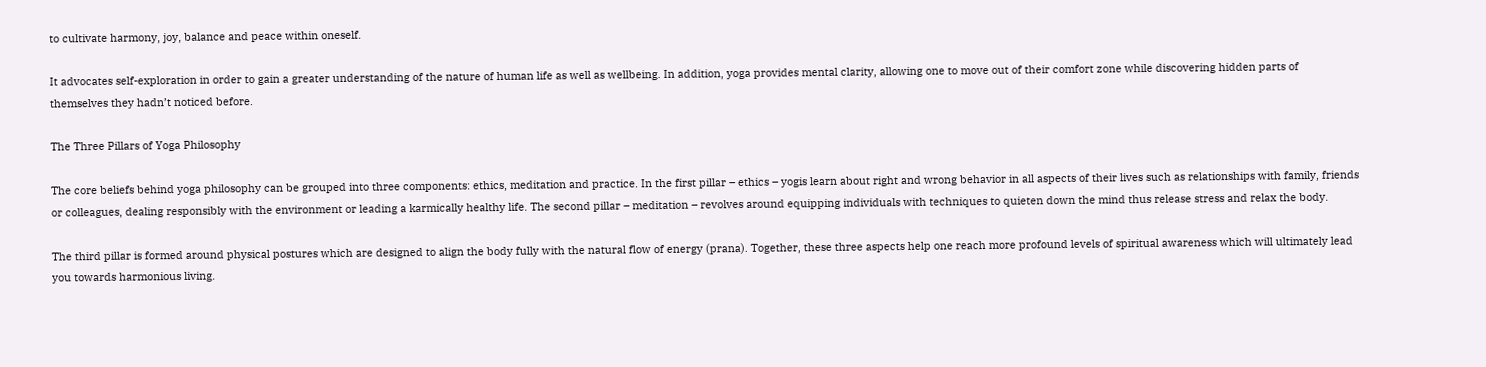to cultivate harmony, joy, balance and peace within oneself.

It advocates self-exploration in order to gain a greater understanding of the nature of human life as well as wellbeing. In addition, yoga provides mental clarity, allowing one to move out of their comfort zone while discovering hidden parts of themselves they hadn’t noticed before.

The Three Pillars of Yoga Philosophy

The core beliefs behind yoga philosophy can be grouped into three components: ethics, meditation and practice. In the first pillar – ethics – yogis learn about right and wrong behavior in all aspects of their lives such as relationships with family, friends or colleagues, dealing responsibly with the environment or leading a karmically healthy life. The second pillar – meditation – revolves around equipping individuals with techniques to quieten down the mind thus release stress and relax the body.

The third pillar is formed around physical postures which are designed to align the body fully with the natural flow of energy (prana). Together, these three aspects help one reach more profound levels of spiritual awareness which will ultimately lead you towards harmonious living.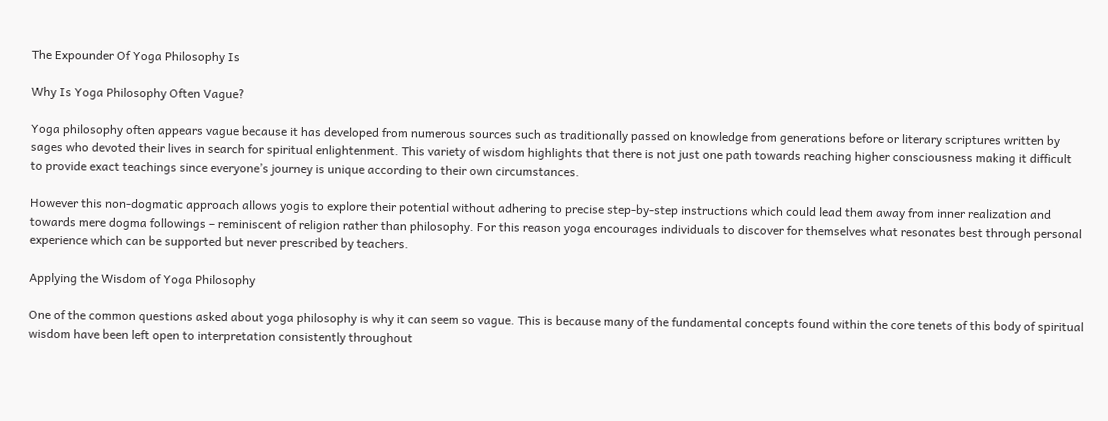The Expounder Of Yoga Philosophy Is

Why Is Yoga Philosophy Often Vague?

Yoga philosophy often appears vague because it has developed from numerous sources such as traditionally passed on knowledge from generations before or literary scriptures written by sages who devoted their lives in search for spiritual enlightenment. This variety of wisdom highlights that there is not just one path towards reaching higher consciousness making it difficult to provide exact teachings since everyone’s journey is unique according to their own circumstances.

However this non-dogmatic approach allows yogis to explore their potential without adhering to precise step-by-step instructions which could lead them away from inner realization and towards mere dogma followings – reminiscent of religion rather than philosophy. For this reason yoga encourages individuals to discover for themselves what resonates best through personal experience which can be supported but never prescribed by teachers.

Applying the Wisdom of Yoga Philosophy

One of the common questions asked about yoga philosophy is why it can seem so vague. This is because many of the fundamental concepts found within the core tenets of this body of spiritual wisdom have been left open to interpretation consistently throughout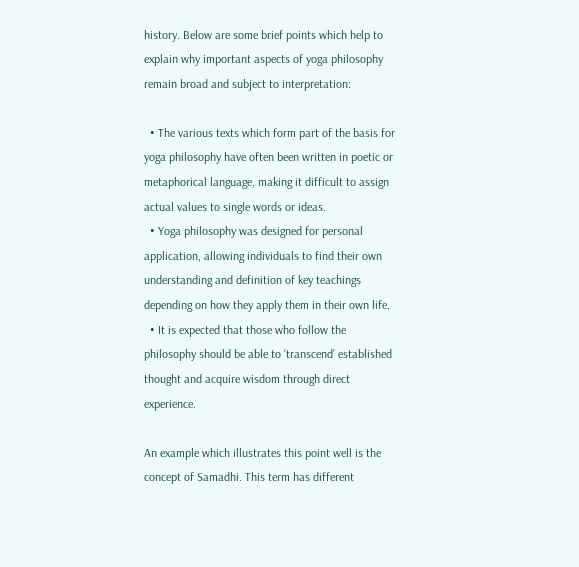history. Below are some brief points which help to explain why important aspects of yoga philosophy remain broad and subject to interpretation:

  • The various texts which form part of the basis for yoga philosophy have often been written in poetic or metaphorical language, making it difficult to assign actual values to single words or ideas.
  • Yoga philosophy was designed for personal application, allowing individuals to find their own understanding and definition of key teachings depending on how they apply them in their own life.
  • It is expected that those who follow the philosophy should be able to ‘transcend’ established thought and acquire wisdom through direct experience.

An example which illustrates this point well is the concept of Samadhi. This term has different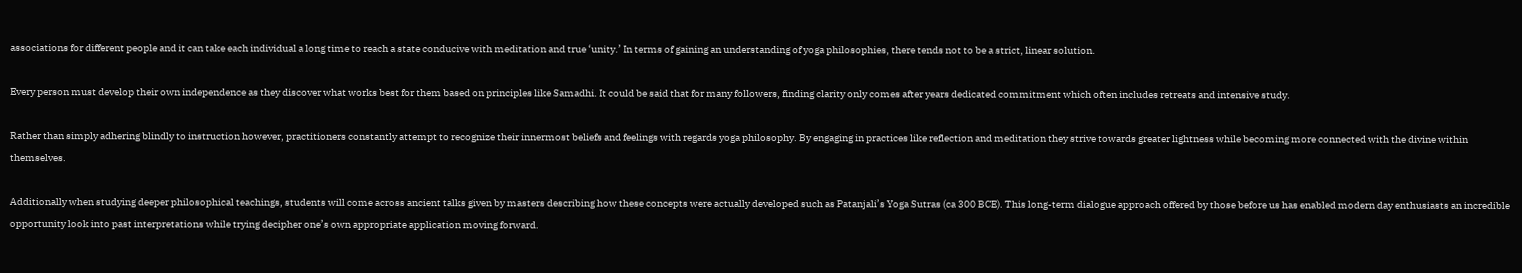associations for different people and it can take each individual a long time to reach a state conducive with meditation and true ‘unity.’ In terms of gaining an understanding of yoga philosophies, there tends not to be a strict, linear solution.

Every person must develop their own independence as they discover what works best for them based on principles like Samadhi. It could be said that for many followers, finding clarity only comes after years dedicated commitment which often includes retreats and intensive study.

Rather than simply adhering blindly to instruction however, practitioners constantly attempt to recognize their innermost beliefs and feelings with regards yoga philosophy. By engaging in practices like reflection and meditation they strive towards greater lightness while becoming more connected with the divine within themselves.

Additionally when studying deeper philosophical teachings, students will come across ancient talks given by masters describing how these concepts were actually developed such as Patanjali’s Yoga Sutras (ca 300 BCE). This long-term dialogue approach offered by those before us has enabled modern day enthusiasts an incredible opportunity look into past interpretations while trying decipher one’s own appropriate application moving forward.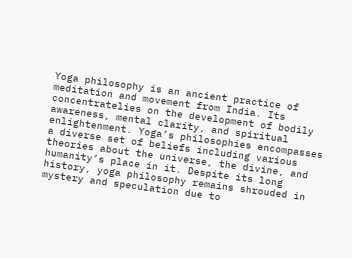Yoga philosophy is an ancient practice of meditation and movement from India. Its concentratelies on the development of bodily awareness, mental clarity, and spiritual enlightenment. Yoga’s philosophies encompasses a diverse set of beliefs including various theories about the universe, the divine, and humanity’s place in it. Despite its long history, yoga philosophy remains shrouded in mystery and speculation due to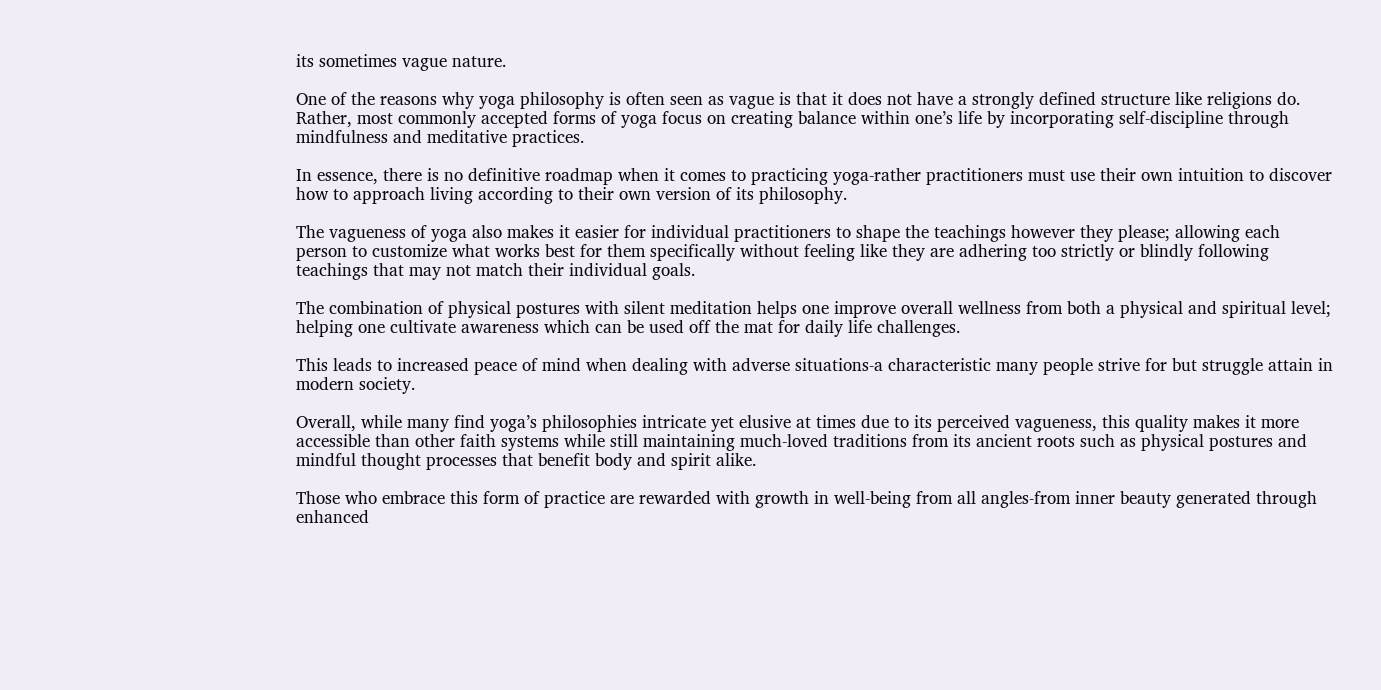its sometimes vague nature.

One of the reasons why yoga philosophy is often seen as vague is that it does not have a strongly defined structure like religions do. Rather, most commonly accepted forms of yoga focus on creating balance within one’s life by incorporating self-discipline through mindfulness and meditative practices.

In essence, there is no definitive roadmap when it comes to practicing yoga-rather practitioners must use their own intuition to discover how to approach living according to their own version of its philosophy.

The vagueness of yoga also makes it easier for individual practitioners to shape the teachings however they please; allowing each person to customize what works best for them specifically without feeling like they are adhering too strictly or blindly following teachings that may not match their individual goals.

The combination of physical postures with silent meditation helps one improve overall wellness from both a physical and spiritual level; helping one cultivate awareness which can be used off the mat for daily life challenges.

This leads to increased peace of mind when dealing with adverse situations-a characteristic many people strive for but struggle attain in modern society.

Overall, while many find yoga’s philosophies intricate yet elusive at times due to its perceived vagueness, this quality makes it more accessible than other faith systems while still maintaining much-loved traditions from its ancient roots such as physical postures and mindful thought processes that benefit body and spirit alike.

Those who embrace this form of practice are rewarded with growth in well-being from all angles-from inner beauty generated through enhanced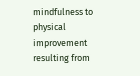mindfulness to physical improvement resulting from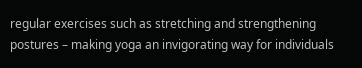regular exercises such as stretching and strengthening postures – making yoga an invigorating way for individuals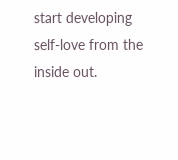start developing self-love from the inside out.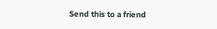Send this to a friend